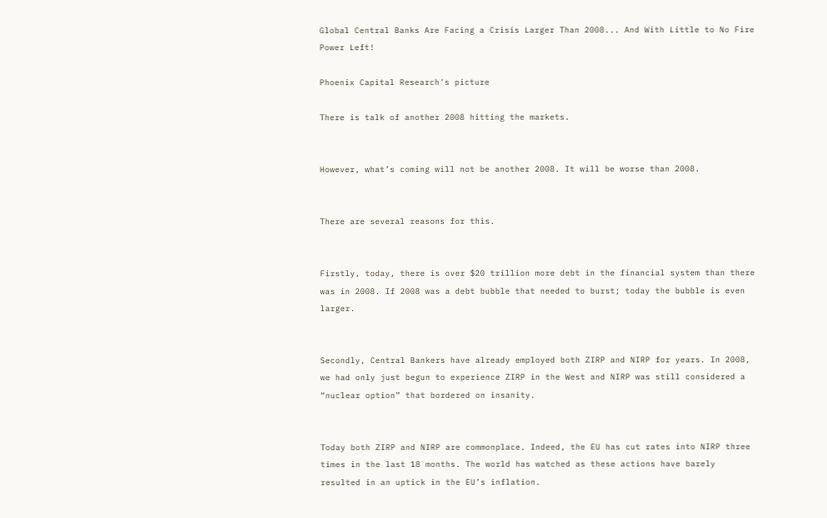Global Central Banks Are Facing a Crisis Larger Than 2008... And With Little to No Fire Power Left!

Phoenix Capital Research's picture

There is talk of another 2008 hitting the markets.


However, what’s coming will not be another 2008. It will be worse than 2008.


There are several reasons for this.


Firstly, today, there is over $20 trillion more debt in the financial system than there was in 2008. If 2008 was a debt bubble that needed to burst; today the bubble is even larger.


Secondly, Central Bankers have already employed both ZIRP and NIRP for years. In 2008, we had only just begun to experience ZIRP in the West and NIRP was still considered a “nuclear option” that bordered on insanity.


Today both ZIRP and NIRP are commonplace. Indeed, the EU has cut rates into NIRP three times in the last 18 months. The world has watched as these actions have barely resulted in an uptick in the EU’s inflation.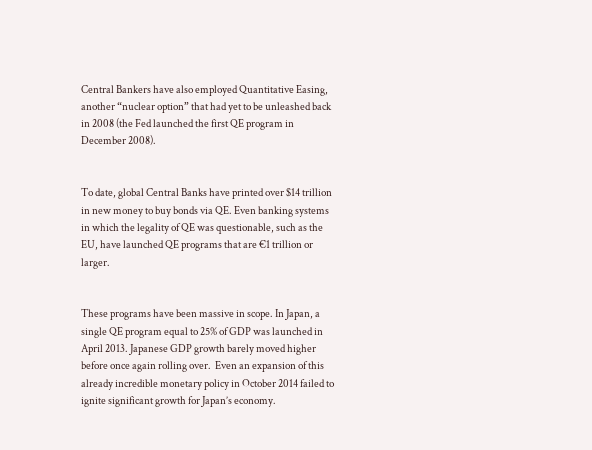Central Bankers have also employed Quantitative Easing, another “nuclear option” that had yet to be unleashed back in 2008 (the Fed launched the first QE program in December 2008).


To date, global Central Banks have printed over $14 trillion in new money to buy bonds via QE. Even banking systems in which the legality of QE was questionable, such as the EU, have launched QE programs that are €1 trillion or larger.


These programs have been massive in scope. In Japan, a single QE program equal to 25% of GDP was launched in April 2013. Japanese GDP growth barely moved higher before once again rolling over.  Even an expansion of this already incredible monetary policy in October 2014 failed to ignite significant growth for Japan’s economy.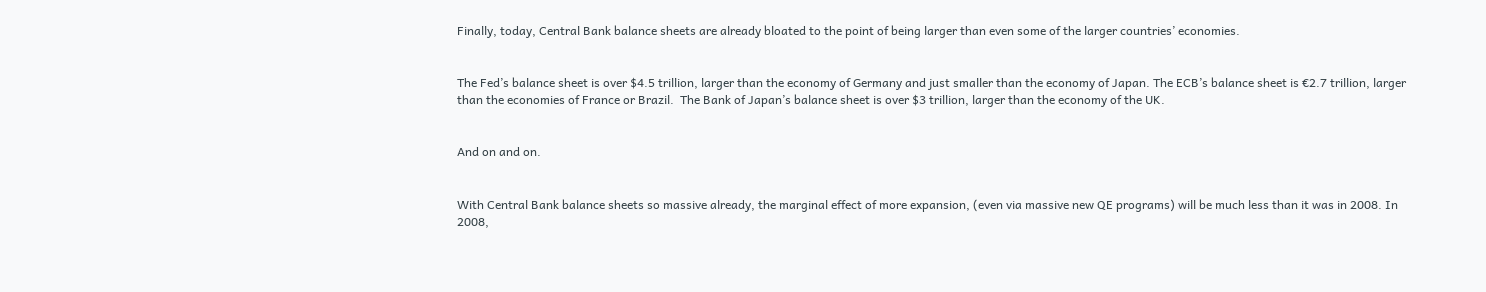Finally, today, Central Bank balance sheets are already bloated to the point of being larger than even some of the larger countries’ economies.


The Fed’s balance sheet is over $4.5 trillion, larger than the economy of Germany and just smaller than the economy of Japan. The ECB’s balance sheet is €2.7 trillion, larger than the economies of France or Brazil.  The Bank of Japan’s balance sheet is over $3 trillion, larger than the economy of the UK.


And on and on.


With Central Bank balance sheets so massive already, the marginal effect of more expansion, (even via massive new QE programs) will be much less than it was in 2008. In 2008,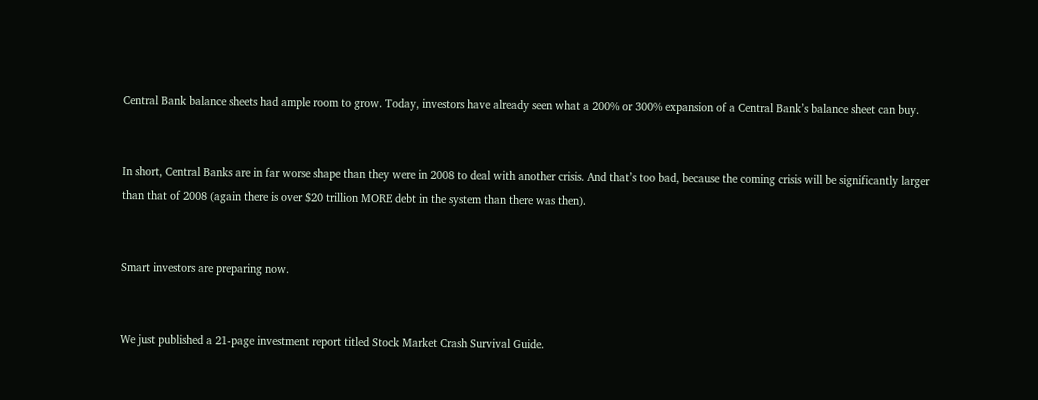Central Bank balance sheets had ample room to grow. Today, investors have already seen what a 200% or 300% expansion of a Central Bank’s balance sheet can buy.


In short, Central Banks are in far worse shape than they were in 2008 to deal with another crisis. And that’s too bad, because the coming crisis will be significantly larger than that of 2008 (again there is over $20 trillion MORE debt in the system than there was then).


Smart investors are preparing now.


We just published a 21-page investment report titled Stock Market Crash Survival Guide.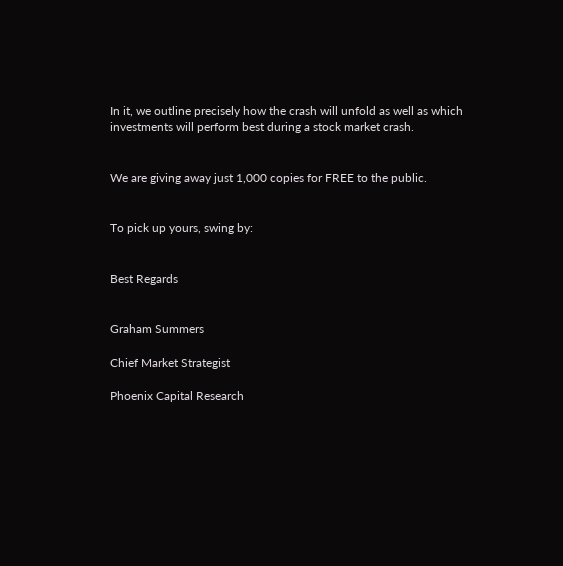In it, we outline precisely how the crash will unfold as well as which investments will perform best during a stock market crash.


We are giving away just 1,000 copies for FREE to the public.


To pick up yours, swing by:


Best Regards


Graham Summers

Chief Market Strategist

Phoenix Capital Research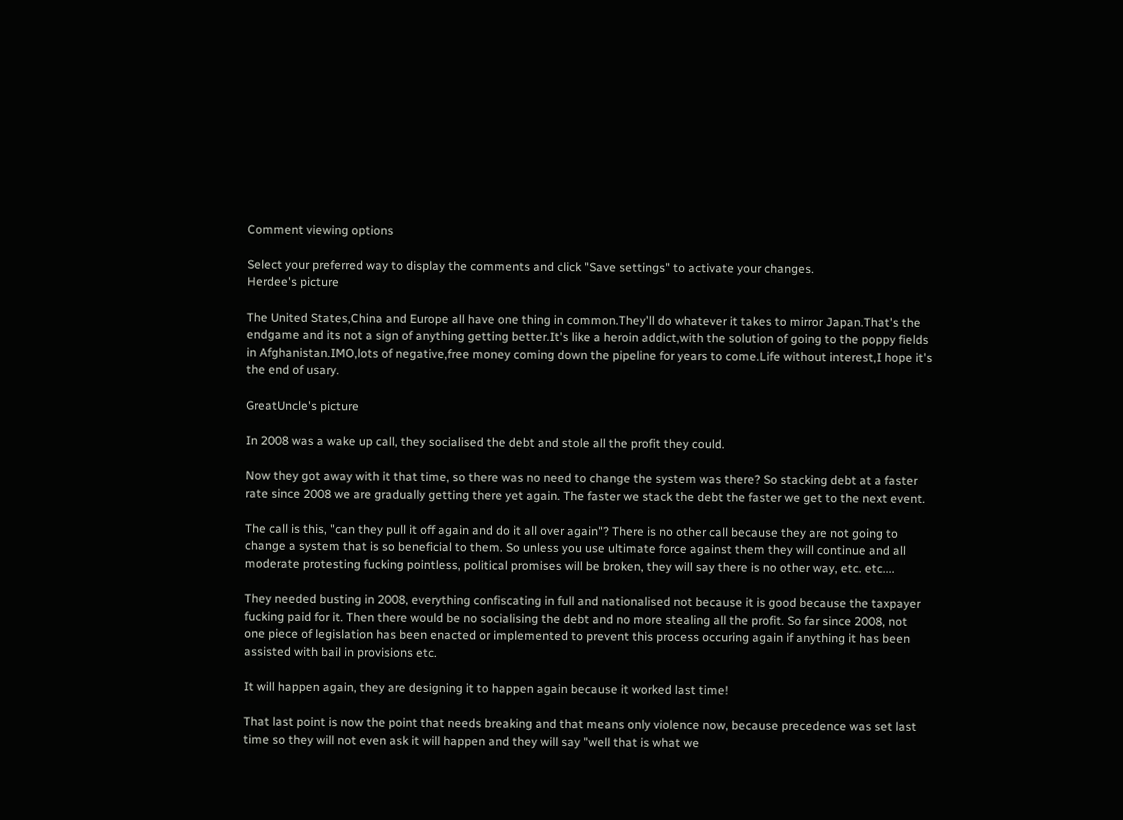Comment viewing options

Select your preferred way to display the comments and click "Save settings" to activate your changes.
Herdee's picture

The United States,China and Europe all have one thing in common.They'll do whatever it takes to mirror Japan.That's the endgame and its not a sign of anything getting better.It's like a heroin addict,with the solution of going to the poppy fields in Afghanistan.IMO,lots of negative,free money coming down the pipeline for years to come.Life without interest,I hope it's the end of usary.

GreatUncle's picture

In 2008 was a wake up call, they socialised the debt and stole all the profit they could.

Now they got away with it that time, so there was no need to change the system was there? So stacking debt at a faster rate since 2008 we are gradually getting there yet again. The faster we stack the debt the faster we get to the next event.

The call is this, "can they pull it off again and do it all over again"? There is no other call because they are not going to change a system that is so beneficial to them. So unless you use ultimate force against them they will continue and all moderate protesting fucking pointless, political promises will be broken, they will say there is no other way, etc. etc....

They needed busting in 2008, everything confiscating in full and nationalised not because it is good because the taxpayer fucking paid for it. Then there would be no socialising the debt and no more stealing all the profit. So far since 2008, not one piece of legislation has been enacted or implemented to prevent this process occuring again if anything it has been assisted with bail in provisions etc.

It will happen again, they are designing it to happen again because it worked last time!

That last point is now the point that needs breaking and that means only violence now, because precedence was set last time so they will not even ask it will happen and they will say "well that is what we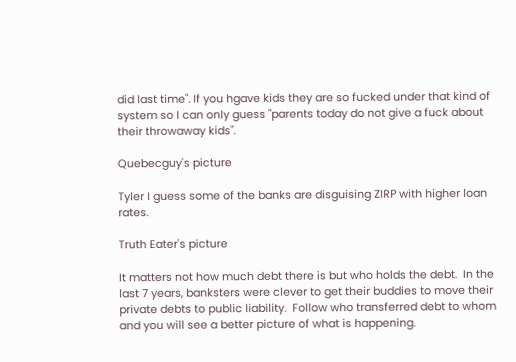did last time". If you hgave kids they are so fucked under that kind of system so I can only guess "parents today do not give a fuck about their throwaway kids".

Quebecguy's picture

Tyler I guess some of the banks are disguising ZIRP with higher loan rates.

Truth Eater's picture

It matters not how much debt there is but who holds the debt.  In the last 7 years, banksters were clever to get their buddies to move their private debts to public liability.  Follow who transferred debt to whom and you will see a better picture of what is happening.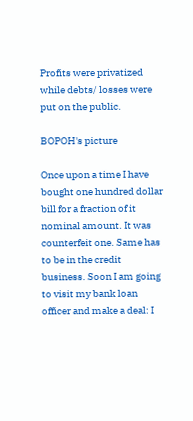Profits were privatized while debts/ losses were put on the public.

BOPOH's picture

Once upon a time I have bought one hundred dollar bill for a fraction of it nominal amount. It was counterfeit one. Same has to be in the credit business. Soon I am going to visit my bank loan officer and make a deal: I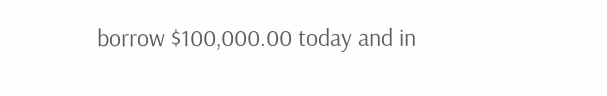borrow $100,000.00 today and in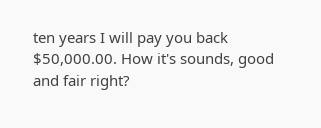ten years I will pay you back $50,000.00. How it's sounds, good and fair right?